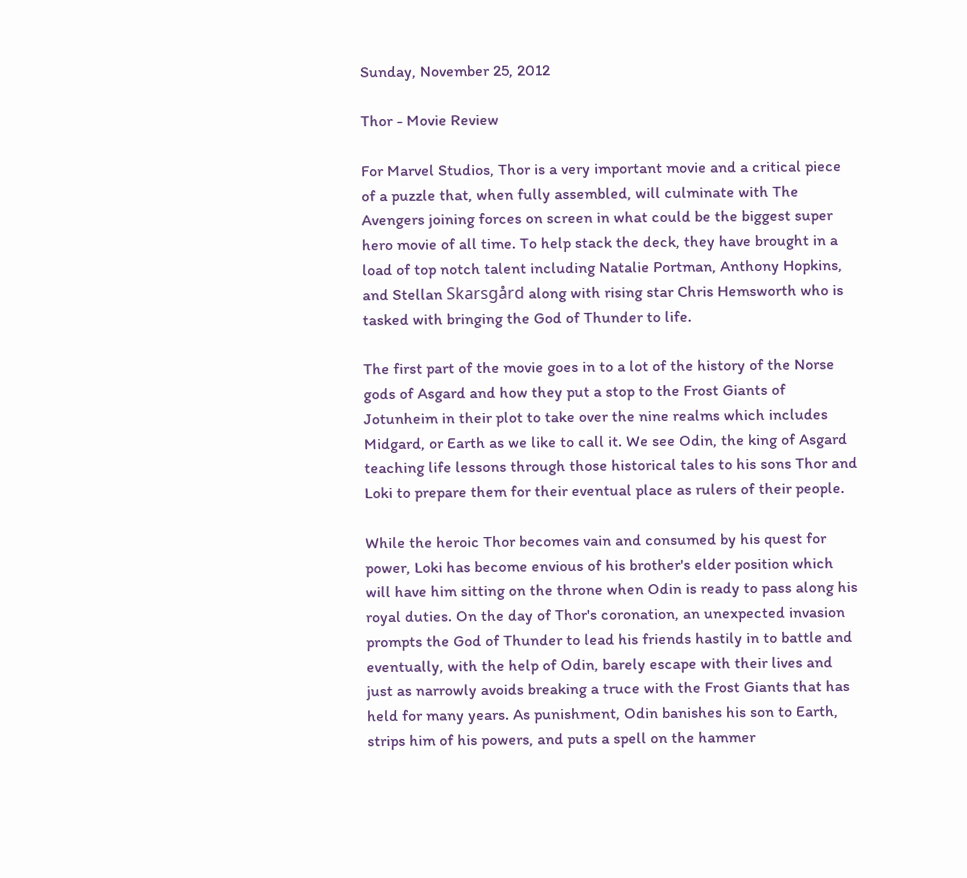Sunday, November 25, 2012

Thor - Movie Review

For Marvel Studios, Thor is a very important movie and a critical piece of a puzzle that, when fully assembled, will culminate with The Avengers joining forces on screen in what could be the biggest super hero movie of all time. To help stack the deck, they have brought in a load of top notch talent including Natalie Portman, Anthony Hopkins, and Stellan Skarsgård along with rising star Chris Hemsworth who is tasked with bringing the God of Thunder to life.

The first part of the movie goes in to a lot of the history of the Norse gods of Asgard and how they put a stop to the Frost Giants of Jotunheim in their plot to take over the nine realms which includes Midgard, or Earth as we like to call it. We see Odin, the king of Asgard teaching life lessons through those historical tales to his sons Thor and Loki to prepare them for their eventual place as rulers of their people.

While the heroic Thor becomes vain and consumed by his quest for power, Loki has become envious of his brother's elder position which will have him sitting on the throne when Odin is ready to pass along his royal duties. On the day of Thor's coronation, an unexpected invasion prompts the God of Thunder to lead his friends hastily in to battle and eventually, with the help of Odin, barely escape with their lives and just as narrowly avoids breaking a truce with the Frost Giants that has held for many years. As punishment, Odin banishes his son to Earth, strips him of his powers, and puts a spell on the hammer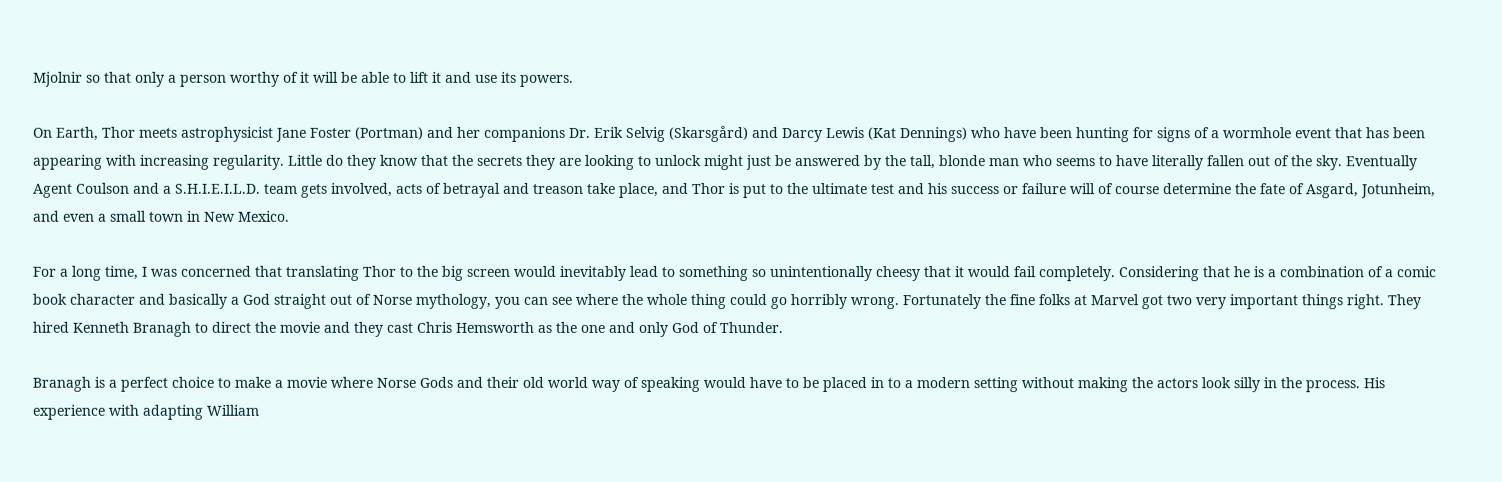Mjolnir so that only a person worthy of it will be able to lift it and use its powers.

On Earth, Thor meets astrophysicist Jane Foster (Portman) and her companions Dr. Erik Selvig (Skarsgård) and Darcy Lewis (Kat Dennings) who have been hunting for signs of a wormhole event that has been appearing with increasing regularity. Little do they know that the secrets they are looking to unlock might just be answered by the tall, blonde man who seems to have literally fallen out of the sky. Eventually Agent Coulson and a S.H.I.E.I.L.D. team gets involved, acts of betrayal and treason take place, and Thor is put to the ultimate test and his success or failure will of course determine the fate of Asgard, Jotunheim, and even a small town in New Mexico.

For a long time, I was concerned that translating Thor to the big screen would inevitably lead to something so unintentionally cheesy that it would fail completely. Considering that he is a combination of a comic book character and basically a God straight out of Norse mythology, you can see where the whole thing could go horribly wrong. Fortunately the fine folks at Marvel got two very important things right. They hired Kenneth Branagh to direct the movie and they cast Chris Hemsworth as the one and only God of Thunder.

Branagh is a perfect choice to make a movie where Norse Gods and their old world way of speaking would have to be placed in to a modern setting without making the actors look silly in the process. His experience with adapting William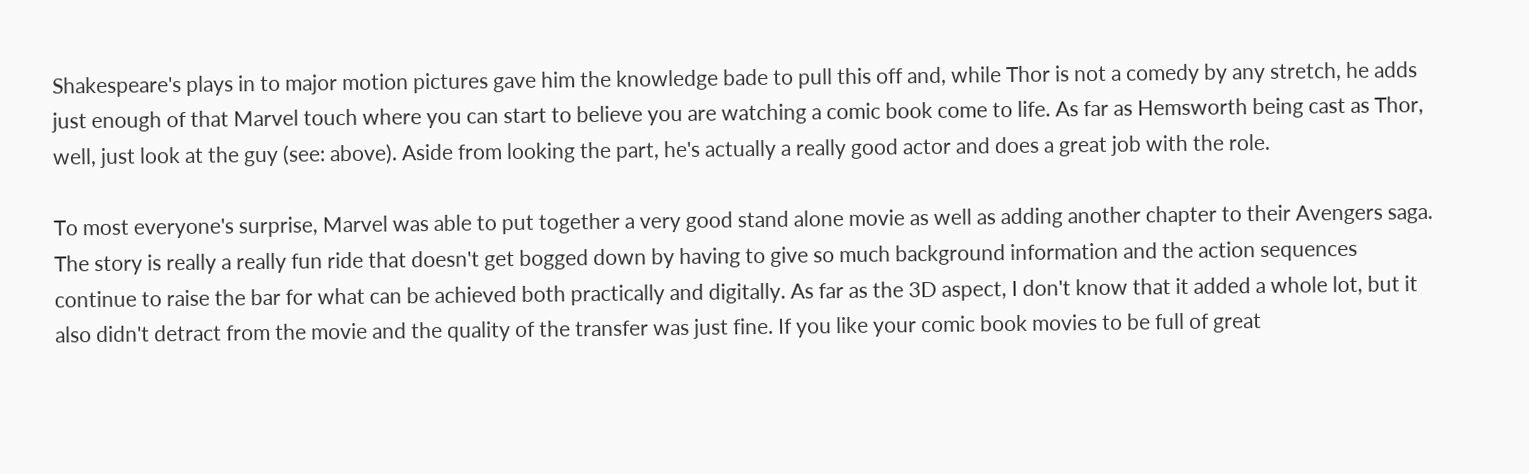Shakespeare's plays in to major motion pictures gave him the knowledge bade to pull this off and, while Thor is not a comedy by any stretch, he adds just enough of that Marvel touch where you can start to believe you are watching a comic book come to life. As far as Hemsworth being cast as Thor, well, just look at the guy (see: above). Aside from looking the part, he's actually a really good actor and does a great job with the role.

To most everyone's surprise, Marvel was able to put together a very good stand alone movie as well as adding another chapter to their Avengers saga. The story is really a really fun ride that doesn't get bogged down by having to give so much background information and the action sequences continue to raise the bar for what can be achieved both practically and digitally. As far as the 3D aspect, I don't know that it added a whole lot, but it also didn't detract from the movie and the quality of the transfer was just fine. If you like your comic book movies to be full of great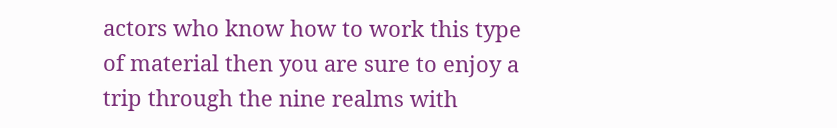actors who know how to work this type of material then you are sure to enjoy a trip through the nine realms with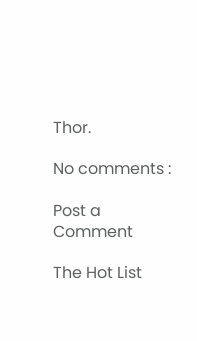Thor.

No comments :

Post a Comment

The Hot List